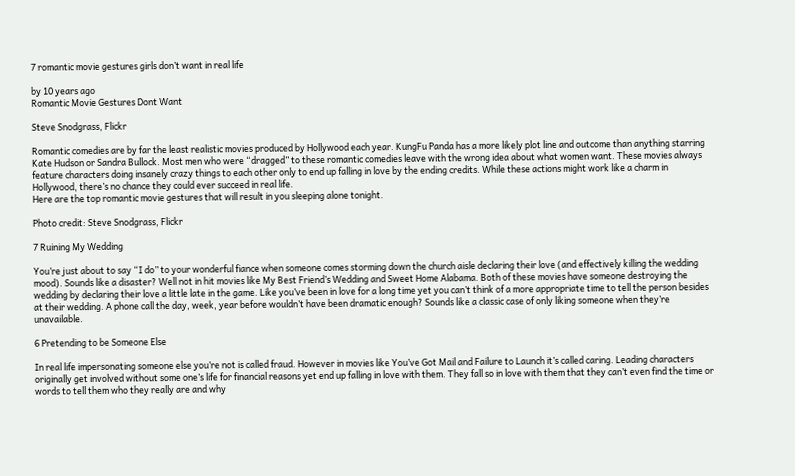7 romantic movie gestures girls don’t want in real life

by 10 years ago
Romantic Movie Gestures Dont Want

Steve Snodgrass, Flickr

Romantic comedies are by far the least realistic movies produced by Hollywood each year. KungFu Panda has a more likely plot line and outcome than anything starring Kate Hudson or Sandra Bullock. Most men who were “dragged” to these romantic comedies leave with the wrong idea about what women want. These movies always feature characters doing insanely crazy things to each other only to end up falling in love by the ending credits. While these actions might work like a charm in Hollywood, there’s no chance they could ever succeed in real life.
Here are the top romantic movie gestures that will result in you sleeping alone tonight.

Photo credit: Steve Snodgrass, Flickr

7 Ruining My Wedding

You’re just about to say “I do” to your wonderful fiance when someone comes storming down the church aisle declaring their love (and effectively killing the wedding mood). Sounds like a disaster? Well not in hit movies like My Best Friend’s Wedding and Sweet Home Alabama. Both of these movies have someone destroying the wedding by declaring their love a little late in the game. Like you’ve been in love for a long time yet you can’t think of a more appropriate time to tell the person besides at their wedding. A phone call the day, week, year before wouldn’t have been dramatic enough? Sounds like a classic case of only liking someone when they’re unavailable.

6 Pretending to be Someone Else

In real life impersonating someone else you’re not is called fraud. However in movies like You’ve Got Mail and Failure to Launch it’s called caring. Leading characters originally get involved without some one’s life for financial reasons yet end up falling in love with them. They fall so in love with them that they can’t even find the time or words to tell them who they really are and why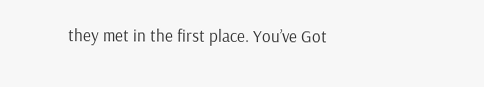they met in the first place. You’ve Got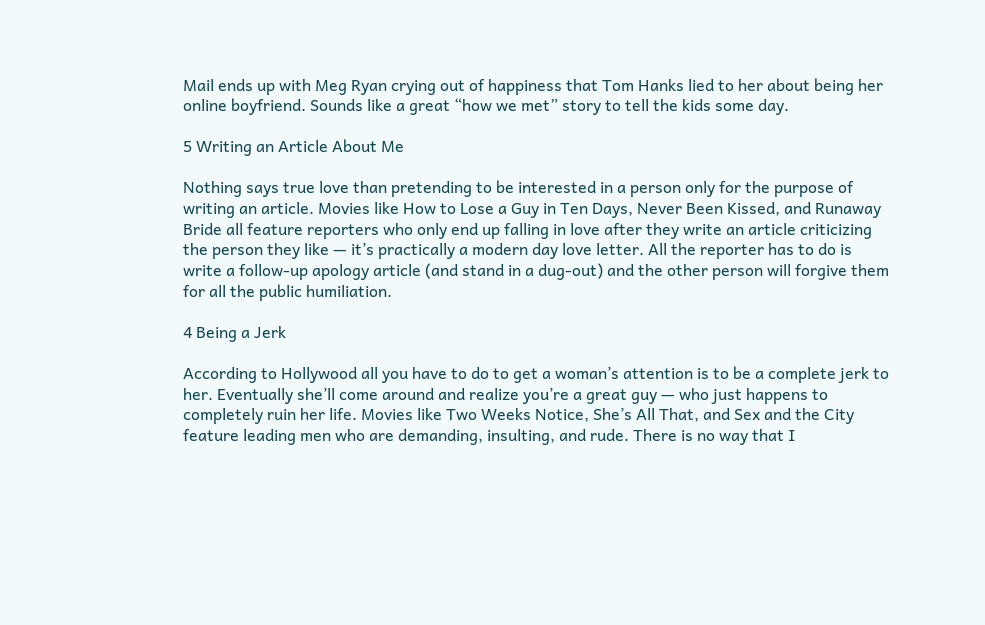Mail ends up with Meg Ryan crying out of happiness that Tom Hanks lied to her about being her online boyfriend. Sounds like a great “how we met” story to tell the kids some day.

5 Writing an Article About Me

Nothing says true love than pretending to be interested in a person only for the purpose of writing an article. Movies like How to Lose a Guy in Ten Days, Never Been Kissed, and Runaway Bride all feature reporters who only end up falling in love after they write an article criticizing the person they like — it’s practically a modern day love letter. All the reporter has to do is write a follow-up apology article (and stand in a dug-out) and the other person will forgive them for all the public humiliation.

4 Being a Jerk

According to Hollywood all you have to do to get a woman’s attention is to be a complete jerk to her. Eventually she’ll come around and realize you’re a great guy — who just happens to completely ruin her life. Movies like Two Weeks Notice, She’s All That, and Sex and the City feature leading men who are demanding, insulting, and rude. There is no way that I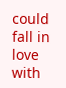could fall in love with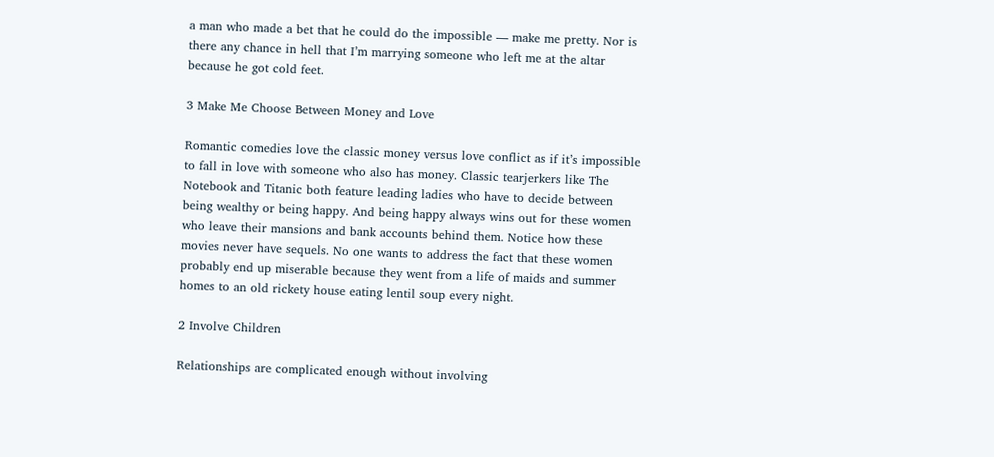a man who made a bet that he could do the impossible — make me pretty. Nor is there any chance in hell that I’m marrying someone who left me at the altar because he got cold feet.

3 Make Me Choose Between Money and Love

Romantic comedies love the classic money versus love conflict as if it’s impossible to fall in love with someone who also has money. Classic tearjerkers like The Notebook and Titanic both feature leading ladies who have to decide between being wealthy or being happy. And being happy always wins out for these women who leave their mansions and bank accounts behind them. Notice how these movies never have sequels. No one wants to address the fact that these women probably end up miserable because they went from a life of maids and summer homes to an old rickety house eating lentil soup every night.

2 Involve Children

Relationships are complicated enough without involving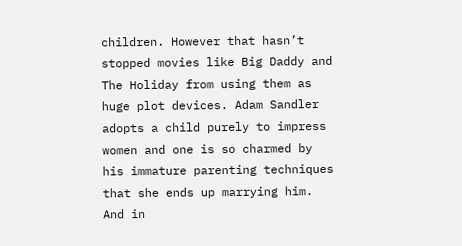children. However that hasn’t stopped movies like Big Daddy and The Holiday from using them as huge plot devices. Adam Sandler adopts a child purely to impress women and one is so charmed by his immature parenting techniques that she ends up marrying him. And in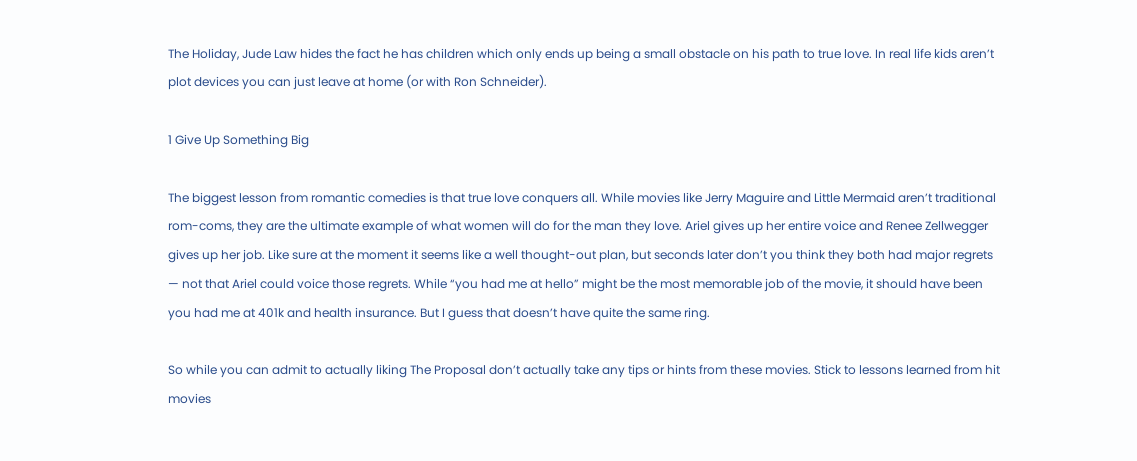The Holiday, Jude Law hides the fact he has children which only ends up being a small obstacle on his path to true love. In real life kids aren’t plot devices you can just leave at home (or with Ron Schneider).

1 Give Up Something Big

The biggest lesson from romantic comedies is that true love conquers all. While movies like Jerry Maguire and Little Mermaid aren’t traditional rom-coms, they are the ultimate example of what women will do for the man they love. Ariel gives up her entire voice and Renee Zellwegger gives up her job. Like sure at the moment it seems like a well thought-out plan, but seconds later don’t you think they both had major regrets — not that Ariel could voice those regrets. While “you had me at hello” might be the most memorable job of the movie, it should have been you had me at 401k and health insurance. But I guess that doesn’t have quite the same ring.

So while you can admit to actually liking The Proposal don’t actually take any tips or hints from these movies. Stick to lessons learned from hit movies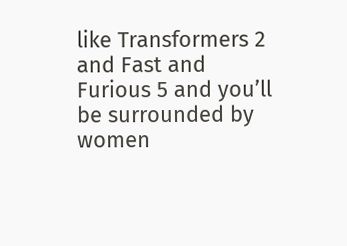like Transformers 2 and Fast and Furious 5 and you’ll be surrounded by women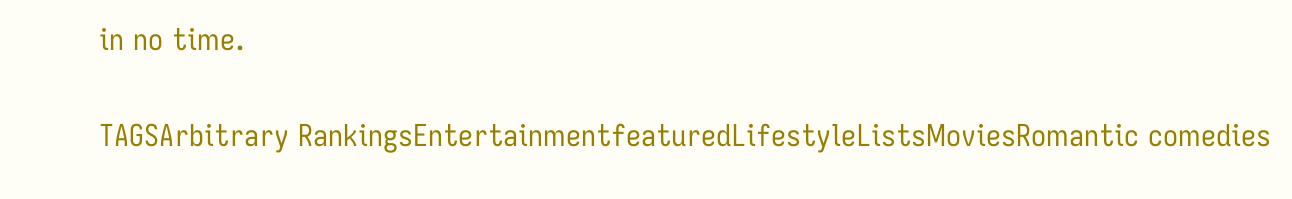in no time.

TAGSArbitrary RankingsEntertainmentfeaturedLifestyleListsMoviesRomantic comedies